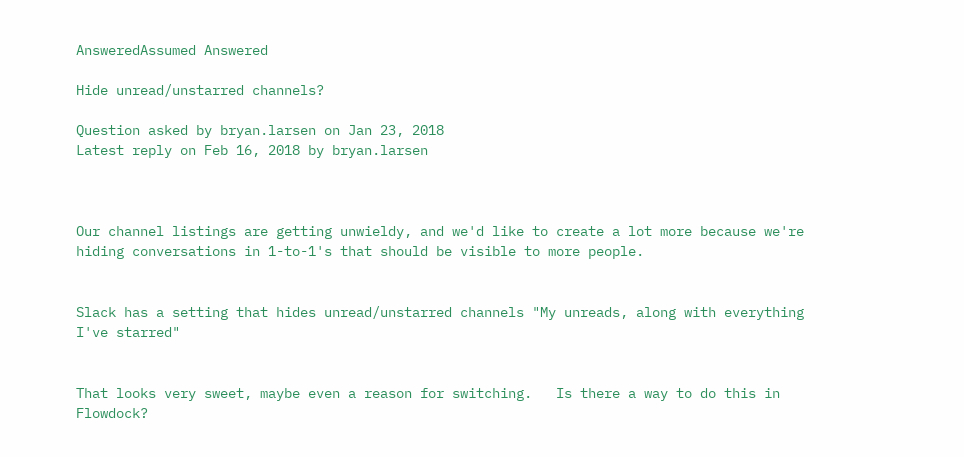AnsweredAssumed Answered

Hide unread/unstarred channels?

Question asked by bryan.larsen on Jan 23, 2018
Latest reply on Feb 16, 2018 by bryan.larsen



Our channel listings are getting unwieldy, and we'd like to create a lot more because we're hiding conversations in 1-to-1's that should be visible to more people.


Slack has a setting that hides unread/unstarred channels "My unreads, along with everything I've starred"


That looks very sweet, maybe even a reason for switching.   Is there a way to do this in Flowdock?